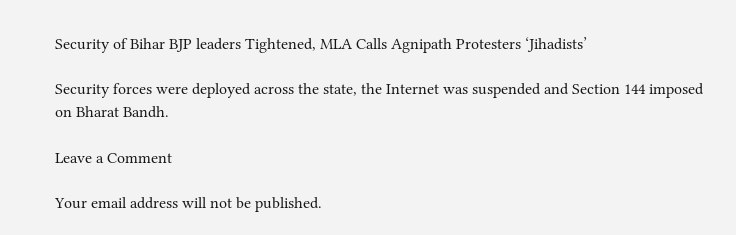Security of Bihar BJP leaders Tightened, MLA Calls Agnipath Protesters ‘Jihadists’

Security forces were deployed across the state, the Internet was suspended and Section 144 imposed on Bharat Bandh.

Leave a Comment

Your email address will not be published.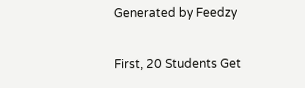Generated by Feedzy

First, 20 Students Get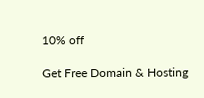10% off

Get Free Domain & Hosting